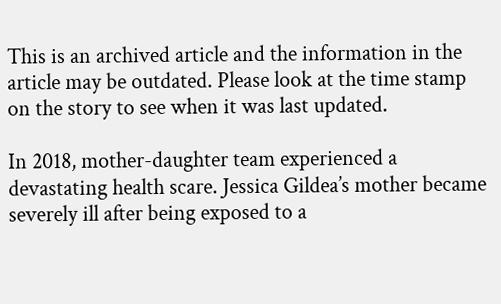This is an archived article and the information in the article may be outdated. Please look at the time stamp on the story to see when it was last updated.

In 2018, mother-daughter team experienced a devastating health scare. Jessica Gildea’s mother became severely ill after being exposed to a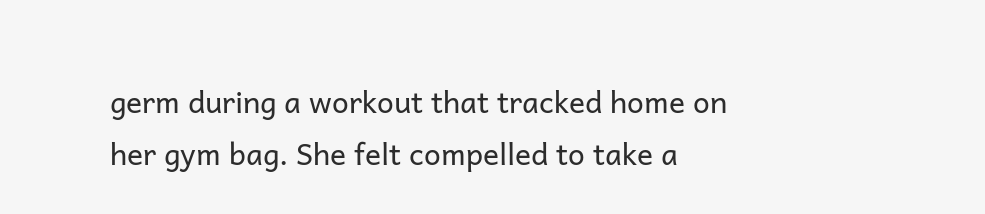germ during a workout that tracked home on her gym bag. She felt compelled to take a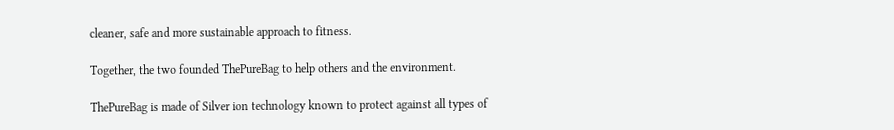cleaner, safe and more sustainable approach to fitness.

Together, the two founded ThePureBag to help others and the environment.

ThePureBag is made of Silver ion technology known to protect against all types of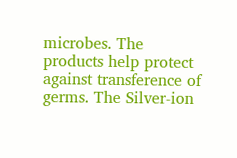microbes. The products help protect against transference of germs. The Silver-ion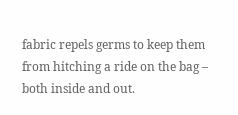fabric repels germs to keep them from hitching a ride on the bag – both inside and out.